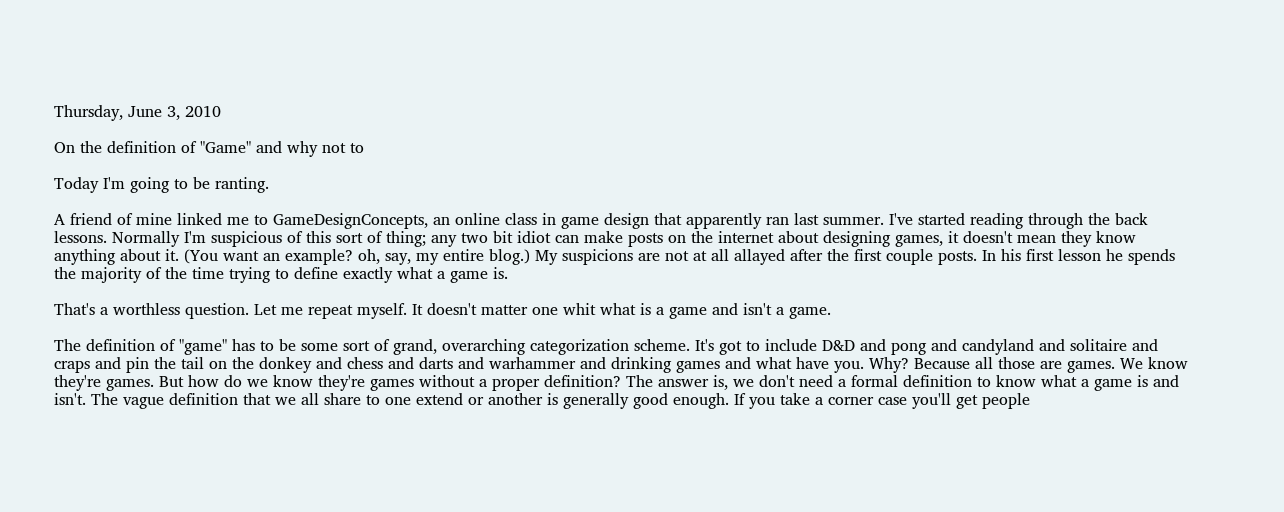Thursday, June 3, 2010

On the definition of "Game" and why not to

Today I'm going to be ranting.

A friend of mine linked me to GameDesignConcepts, an online class in game design that apparently ran last summer. I've started reading through the back lessons. Normally I'm suspicious of this sort of thing; any two bit idiot can make posts on the internet about designing games, it doesn't mean they know anything about it. (You want an example? oh, say, my entire blog.) My suspicions are not at all allayed after the first couple posts. In his first lesson he spends the majority of the time trying to define exactly what a game is.

That's a worthless question. Let me repeat myself. It doesn't matter one whit what is a game and isn't a game.

The definition of "game" has to be some sort of grand, overarching categorization scheme. It's got to include D&D and pong and candyland and solitaire and craps and pin the tail on the donkey and chess and darts and warhammer and drinking games and what have you. Why? Because all those are games. We know they're games. But how do we know they're games without a proper definition? The answer is, we don't need a formal definition to know what a game is and isn't. The vague definition that we all share to one extend or another is generally good enough. If you take a corner case you'll get people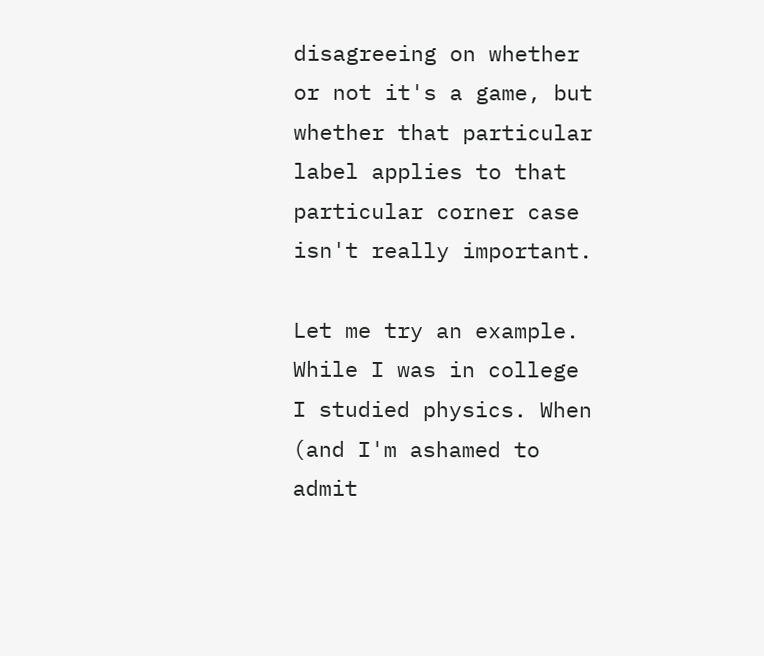disagreeing on whether or not it's a game, but whether that particular label applies to that particular corner case isn't really important.

Let me try an example. While I was in college I studied physics. When (and I'm ashamed to admit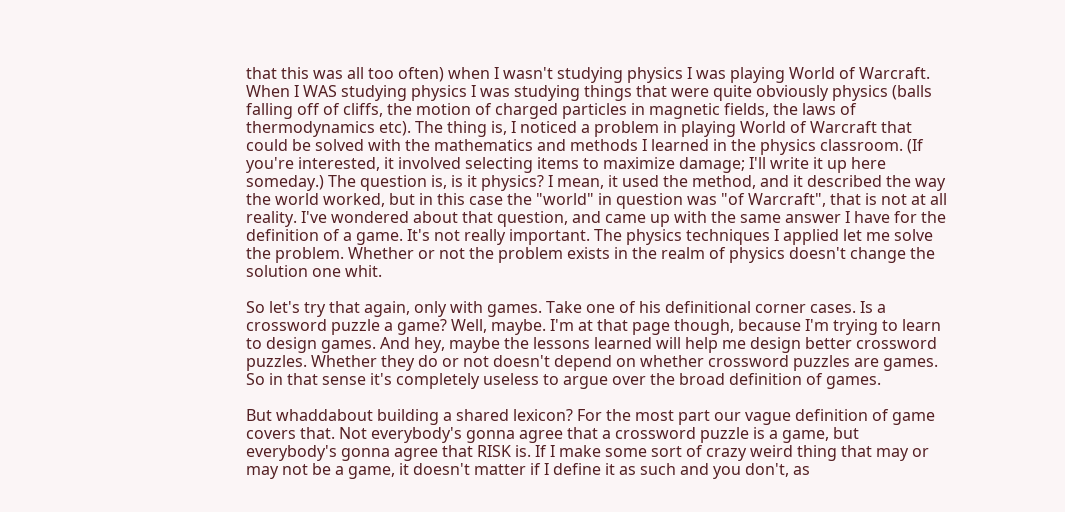that this was all too often) when I wasn't studying physics I was playing World of Warcraft. When I WAS studying physics I was studying things that were quite obviously physics (balls falling off of cliffs, the motion of charged particles in magnetic fields, the laws of thermodynamics etc). The thing is, I noticed a problem in playing World of Warcraft that could be solved with the mathematics and methods I learned in the physics classroom. (If you're interested, it involved selecting items to maximize damage; I'll write it up here someday.) The question is, is it physics? I mean, it used the method, and it described the way the world worked, but in this case the "world" in question was "of Warcraft", that is not at all reality. I've wondered about that question, and came up with the same answer I have for the definition of a game. It's not really important. The physics techniques I applied let me solve the problem. Whether or not the problem exists in the realm of physics doesn't change the solution one whit.

So let's try that again, only with games. Take one of his definitional corner cases. Is a crossword puzzle a game? Well, maybe. I'm at that page though, because I'm trying to learn to design games. And hey, maybe the lessons learned will help me design better crossword puzzles. Whether they do or not doesn't depend on whether crossword puzzles are games. So in that sense it's completely useless to argue over the broad definition of games.

But whaddabout building a shared lexicon? For the most part our vague definition of game covers that. Not everybody's gonna agree that a crossword puzzle is a game, but everybody's gonna agree that RISK is. If I make some sort of crazy weird thing that may or may not be a game, it doesn't matter if I define it as such and you don't, as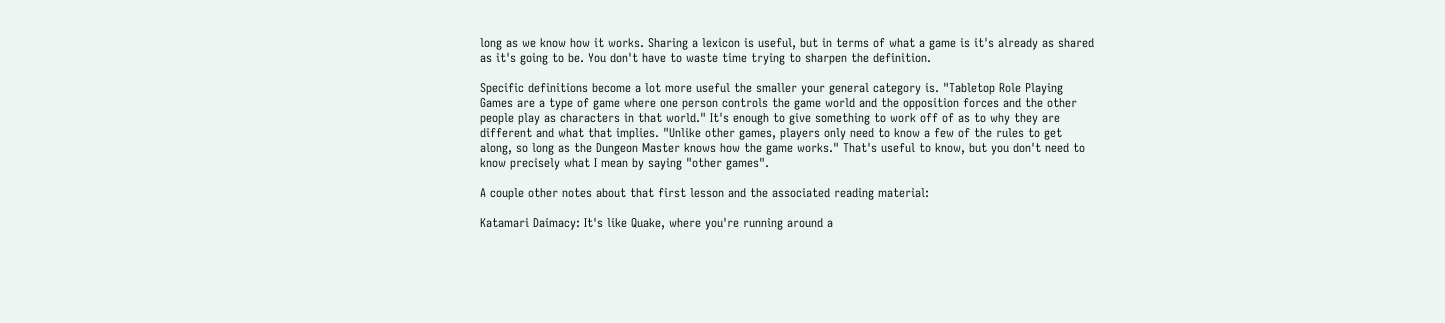long as we know how it works. Sharing a lexicon is useful, but in terms of what a game is it's already as shared as it's going to be. You don't have to waste time trying to sharpen the definition.

Specific definitions become a lot more useful the smaller your general category is. "Tabletop Role Playing Games are a type of game where one person controls the game world and the opposition forces and the other people play as characters in that world." It's enough to give something to work off of as to why they are different and what that implies. "Unlike other games, players only need to know a few of the rules to get along, so long as the Dungeon Master knows how the game works." That's useful to know, but you don't need to know precisely what I mean by saying "other games".

A couple other notes about that first lesson and the associated reading material:

Katamari Daimacy: It's like Quake, where you're running around a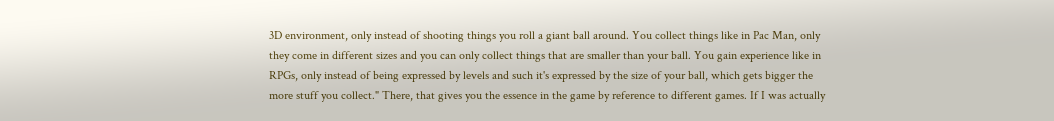3D environment, only instead of shooting things you roll a giant ball around. You collect things like in Pac Man, only they come in different sizes and you can only collect things that are smaller than your ball. You gain experience like in RPGs, only instead of being expressed by levels and such it's expressed by the size of your ball, which gets bigger the more stuff you collect." There, that gives you the essence in the game by reference to different games. If I was actually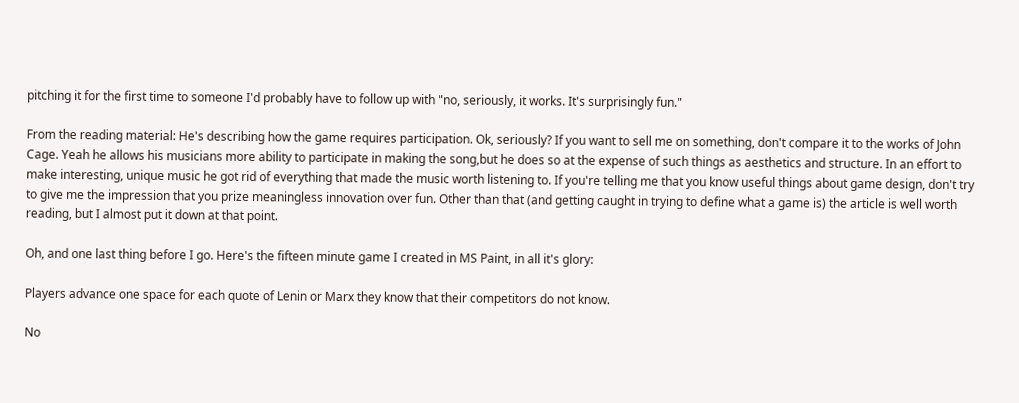pitching it for the first time to someone I'd probably have to follow up with "no, seriously, it works. It's surprisingly fun."

From the reading material: He's describing how the game requires participation. Ok, seriously? If you want to sell me on something, don't compare it to the works of John Cage. Yeah he allows his musicians more ability to participate in making the song,but he does so at the expense of such things as aesthetics and structure. In an effort to make interesting, unique music he got rid of everything that made the music worth listening to. If you're telling me that you know useful things about game design, don't try to give me the impression that you prize meaningless innovation over fun. Other than that (and getting caught in trying to define what a game is) the article is well worth reading, but I almost put it down at that point.

Oh, and one last thing before I go. Here's the fifteen minute game I created in MS Paint, in all it's glory:

Players advance one space for each quote of Lenin or Marx they know that their competitors do not know.

No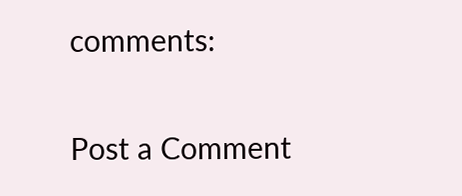comments:

Post a Comment